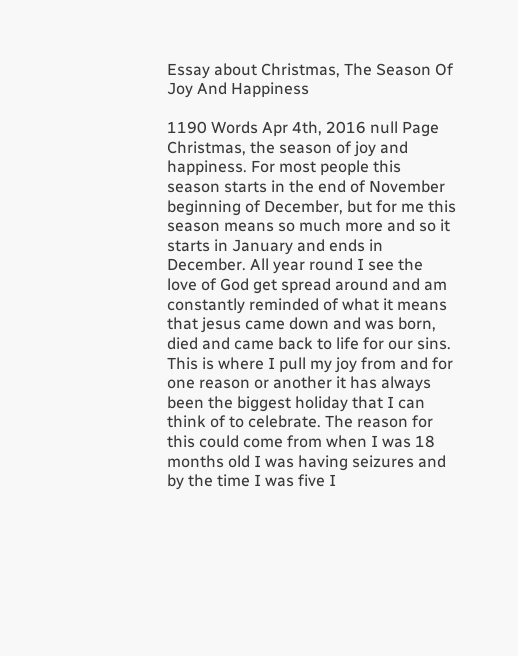Essay about Christmas, The Season Of Joy And Happiness

1190 Words Apr 4th, 2016 null Page
Christmas, the season of joy and happiness. For most people this season starts in the end of November beginning of December, but for me this season means so much more and so it starts in January and ends in December. All year round I see the love of God get spread around and am constantly reminded of what it means that jesus came down and was born, died and came back to life for our sins. This is where I pull my joy from and for one reason or another it has always been the biggest holiday that I can think of to celebrate. The reason for this could come from when I was 18 months old I was having seizures and by the time I was five I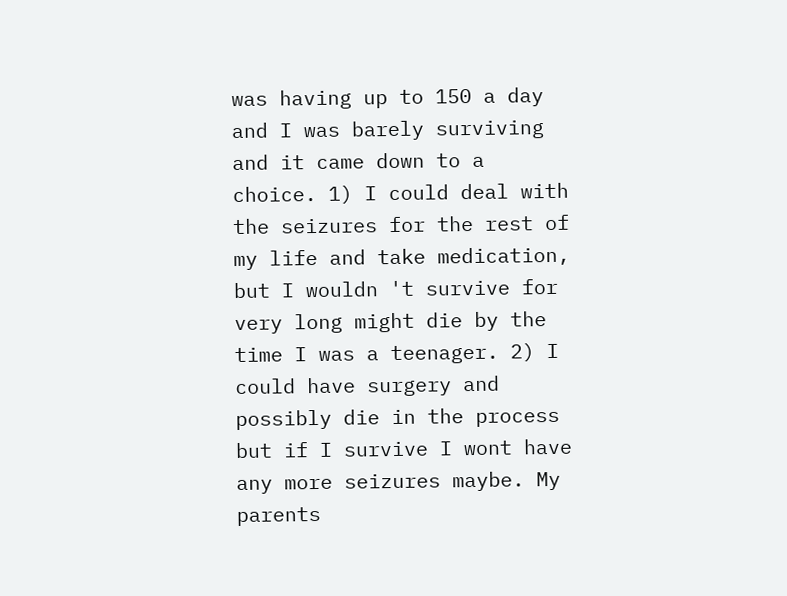was having up to 150 a day and I was barely surviving and it came down to a choice. 1) I could deal with the seizures for the rest of my life and take medication, but I wouldn 't survive for very long might die by the time I was a teenager. 2) I could have surgery and possibly die in the process but if I survive I wont have any more seizures maybe. My parents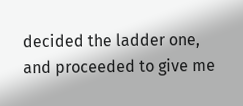decided the ladder one, and proceeded to give me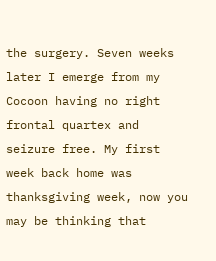the surgery. Seven weeks later I emerge from my Cocoon having no right frontal quartex and seizure free. My first week back home was thanksgiving week, now you may be thinking that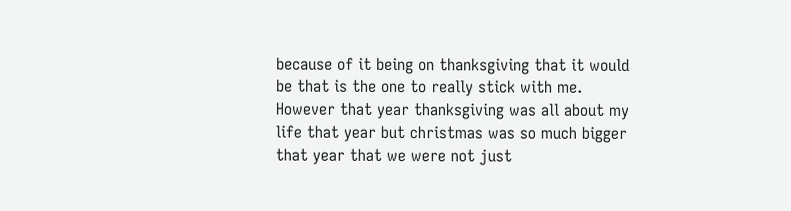because of it being on thanksgiving that it would be that is the one to really stick with me. However that year thanksgiving was all about my life that year but christmas was so much bigger that year that we were not just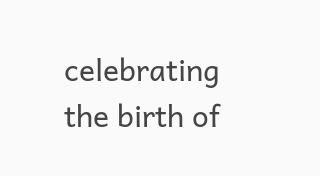celebrating the birth of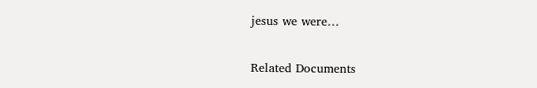jesus we were…

Related Documents